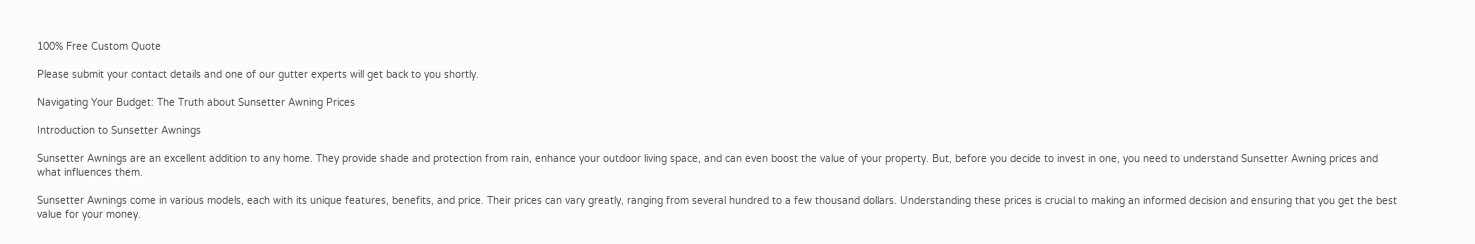100% Free Custom Quote

Please submit your contact details and one of our gutter experts will get back to you shortly.

Navigating Your Budget: The Truth about Sunsetter Awning Prices

Introduction to Sunsetter Awnings

Sunsetter Awnings are an excellent addition to any home. They provide shade and protection from rain, enhance your outdoor living space, and can even boost the value of your property. But, before you decide to invest in one, you need to understand Sunsetter Awning prices and what influences them.

Sunsetter Awnings come in various models, each with its unique features, benefits, and price. Their prices can vary greatly, ranging from several hundred to a few thousand dollars. Understanding these prices is crucial to making an informed decision and ensuring that you get the best value for your money.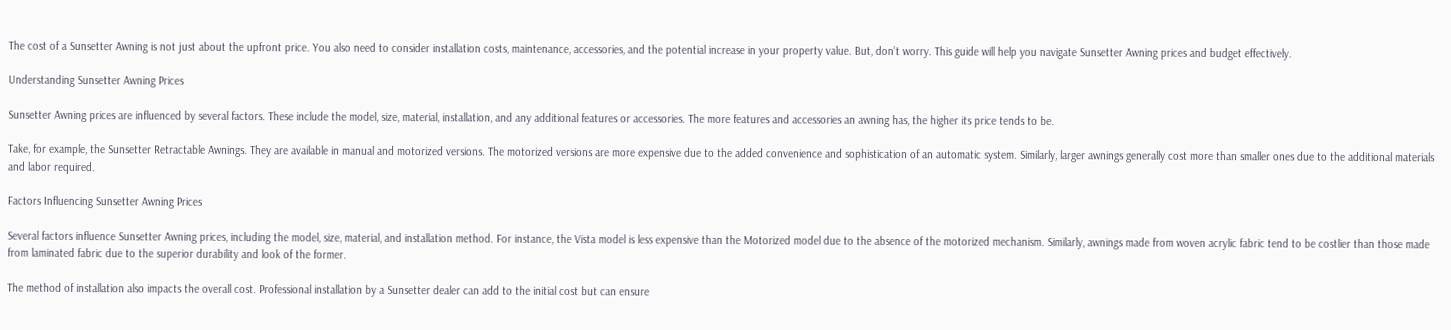The cost of a Sunsetter Awning is not just about the upfront price. You also need to consider installation costs, maintenance, accessories, and the potential increase in your property value. But, don’t worry. This guide will help you navigate Sunsetter Awning prices and budget effectively.

Understanding Sunsetter Awning Prices

Sunsetter Awning prices are influenced by several factors. These include the model, size, material, installation, and any additional features or accessories. The more features and accessories an awning has, the higher its price tends to be.

Take, for example, the Sunsetter Retractable Awnings. They are available in manual and motorized versions. The motorized versions are more expensive due to the added convenience and sophistication of an automatic system. Similarly, larger awnings generally cost more than smaller ones due to the additional materials and labor required.

Factors Influencing Sunsetter Awning Prices

Several factors influence Sunsetter Awning prices, including the model, size, material, and installation method. For instance, the Vista model is less expensive than the Motorized model due to the absence of the motorized mechanism. Similarly, awnings made from woven acrylic fabric tend to be costlier than those made from laminated fabric due to the superior durability and look of the former.

The method of installation also impacts the overall cost. Professional installation by a Sunsetter dealer can add to the initial cost but can ensure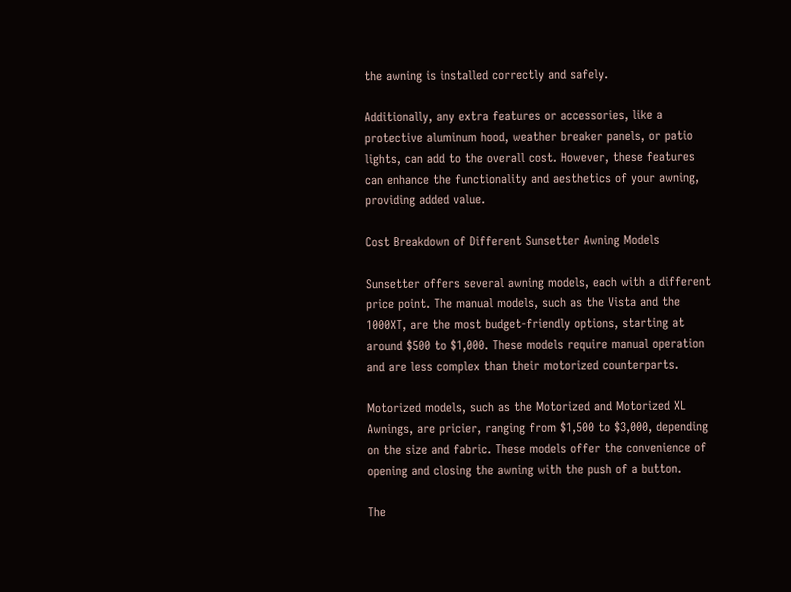the awning is installed correctly and safely.

Additionally, any extra features or accessories, like a protective aluminum hood, weather breaker panels, or patio lights, can add to the overall cost. However, these features can enhance the functionality and aesthetics of your awning, providing added value.

Cost Breakdown of Different Sunsetter Awning Models

Sunsetter offers several awning models, each with a different price point. The manual models, such as the Vista and the 1000XT, are the most budget-friendly options, starting at around $500 to $1,000. These models require manual operation and are less complex than their motorized counterparts.

Motorized models, such as the Motorized and Motorized XL Awnings, are pricier, ranging from $1,500 to $3,000, depending on the size and fabric. These models offer the convenience of opening and closing the awning with the push of a button.

The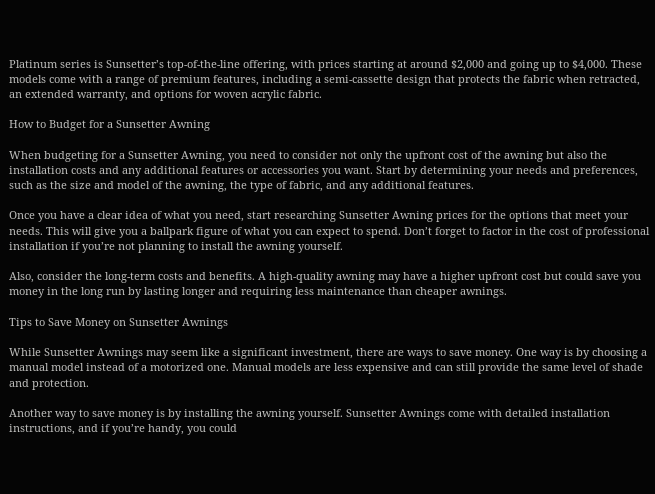Platinum series is Sunsetter’s top-of-the-line offering, with prices starting at around $2,000 and going up to $4,000. These models come with a range of premium features, including a semi-cassette design that protects the fabric when retracted, an extended warranty, and options for woven acrylic fabric.

How to Budget for a Sunsetter Awning

When budgeting for a Sunsetter Awning, you need to consider not only the upfront cost of the awning but also the installation costs and any additional features or accessories you want. Start by determining your needs and preferences, such as the size and model of the awning, the type of fabric, and any additional features.

Once you have a clear idea of what you need, start researching Sunsetter Awning prices for the options that meet your needs. This will give you a ballpark figure of what you can expect to spend. Don’t forget to factor in the cost of professional installation if you’re not planning to install the awning yourself.

Also, consider the long-term costs and benefits. A high-quality awning may have a higher upfront cost but could save you money in the long run by lasting longer and requiring less maintenance than cheaper awnings.

Tips to Save Money on Sunsetter Awnings

While Sunsetter Awnings may seem like a significant investment, there are ways to save money. One way is by choosing a manual model instead of a motorized one. Manual models are less expensive and can still provide the same level of shade and protection.

Another way to save money is by installing the awning yourself. Sunsetter Awnings come with detailed installation instructions, and if you’re handy, you could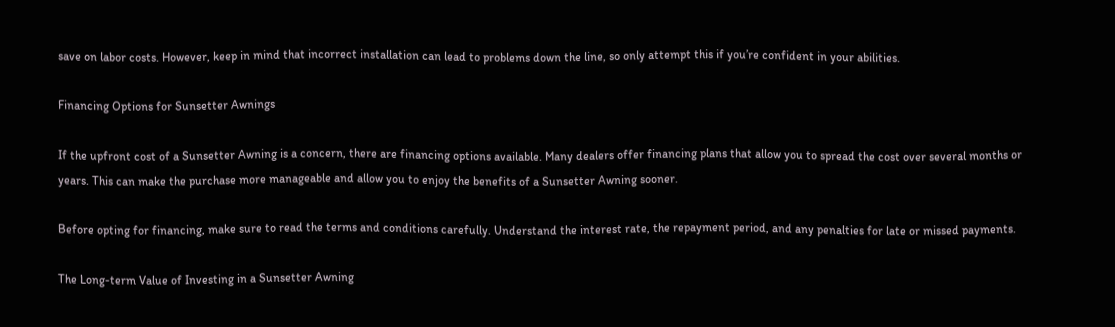save on labor costs. However, keep in mind that incorrect installation can lead to problems down the line, so only attempt this if you’re confident in your abilities.

Financing Options for Sunsetter Awnings

If the upfront cost of a Sunsetter Awning is a concern, there are financing options available. Many dealers offer financing plans that allow you to spread the cost over several months or years. This can make the purchase more manageable and allow you to enjoy the benefits of a Sunsetter Awning sooner.

Before opting for financing, make sure to read the terms and conditions carefully. Understand the interest rate, the repayment period, and any penalties for late or missed payments.

The Long-term Value of Investing in a Sunsetter Awning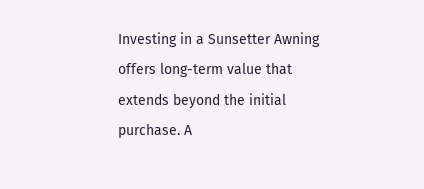Investing in a Sunsetter Awning offers long-term value that extends beyond the initial purchase. A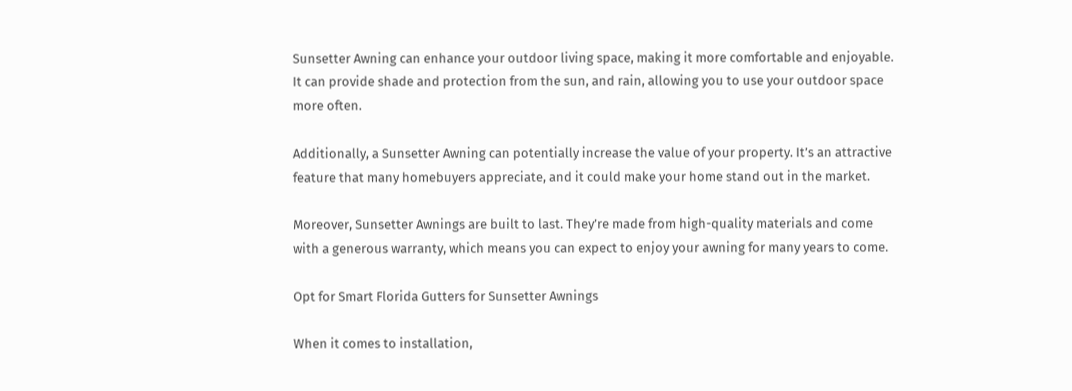Sunsetter Awning can enhance your outdoor living space, making it more comfortable and enjoyable. It can provide shade and protection from the sun, and rain, allowing you to use your outdoor space more often.

Additionally, a Sunsetter Awning can potentially increase the value of your property. It’s an attractive feature that many homebuyers appreciate, and it could make your home stand out in the market.

Moreover, Sunsetter Awnings are built to last. They’re made from high-quality materials and come with a generous warranty, which means you can expect to enjoy your awning for many years to come.

Opt for Smart Florida Gutters for Sunsetter Awnings

When it comes to installation,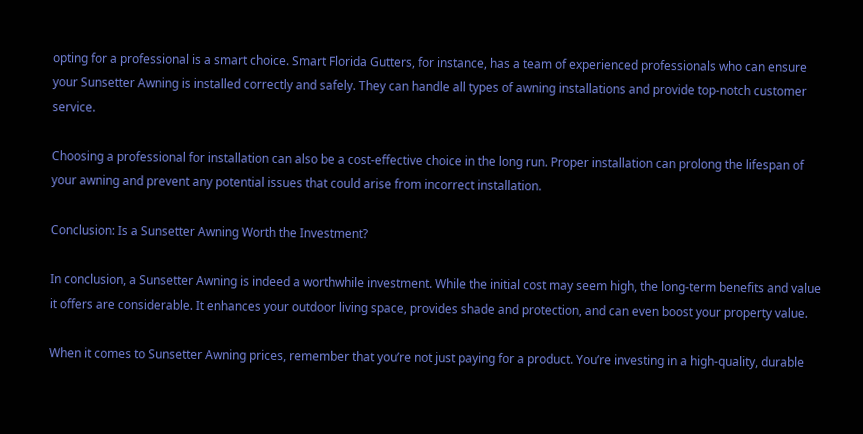opting for a professional is a smart choice. Smart Florida Gutters, for instance, has a team of experienced professionals who can ensure your Sunsetter Awning is installed correctly and safely. They can handle all types of awning installations and provide top-notch customer service.

Choosing a professional for installation can also be a cost-effective choice in the long run. Proper installation can prolong the lifespan of your awning and prevent any potential issues that could arise from incorrect installation.

Conclusion: Is a Sunsetter Awning Worth the Investment?

In conclusion, a Sunsetter Awning is indeed a worthwhile investment. While the initial cost may seem high, the long-term benefits and value it offers are considerable. It enhances your outdoor living space, provides shade and protection, and can even boost your property value.

When it comes to Sunsetter Awning prices, remember that you’re not just paying for a product. You’re investing in a high-quality, durable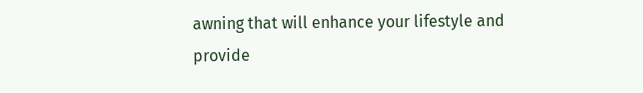awning that will enhance your lifestyle and provide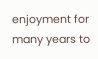enjoyment for many years to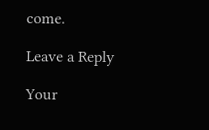come.

Leave a Reply

Your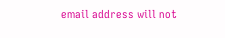email address will not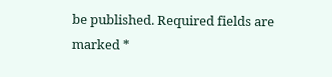be published. Required fields are marked *